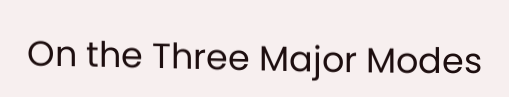On the Three Major Modes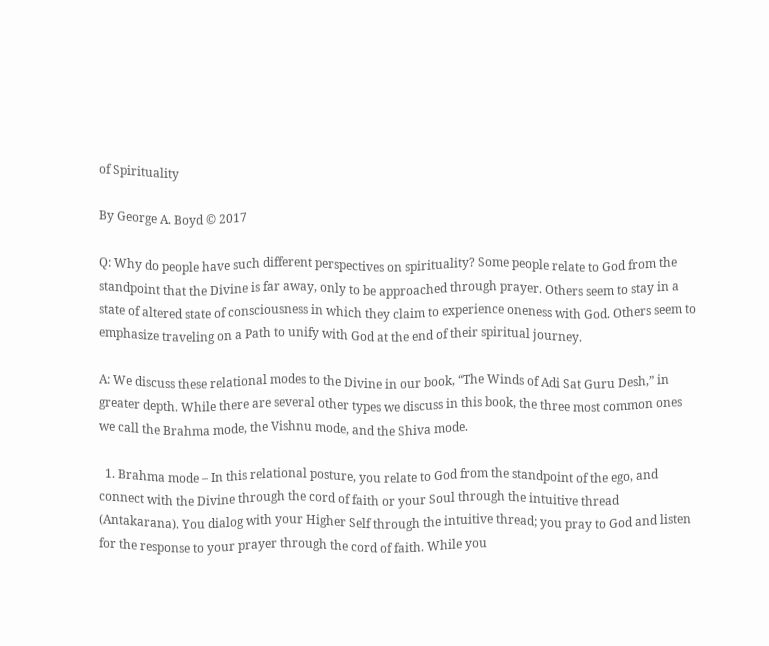of Spirituality

By George A. Boyd © 2017

Q: Why do people have such different perspectives on spirituality? Some people relate to God from the standpoint that the Divine is far away, only to be approached through prayer. Others seem to stay in a state of altered state of consciousness in which they claim to experience oneness with God. Others seem to emphasize traveling on a Path to unify with God at the end of their spiritual journey.

A: We discuss these relational modes to the Divine in our book, “The Winds of Adi Sat Guru Desh,” in greater depth. While there are several other types we discuss in this book, the three most common ones we call the Brahma mode, the Vishnu mode, and the Shiva mode.

  1. Brahma mode – In this relational posture, you relate to God from the standpoint of the ego, and connect with the Divine through the cord of faith or your Soul through the intuitive thread (Antakarana). You dialog with your Higher Self through the intuitive thread; you pray to God and listen for the response to your prayer through the cord of faith. While you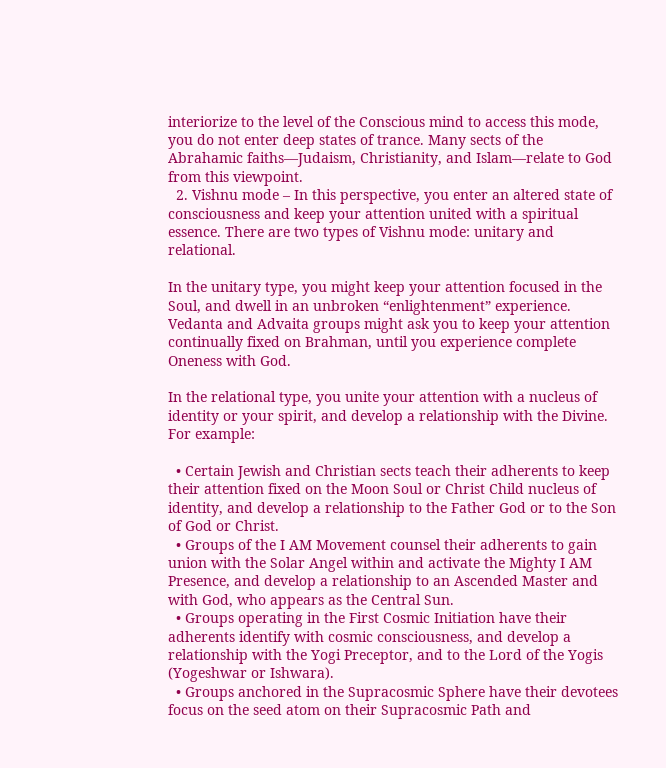interiorize to the level of the Conscious mind to access this mode, you do not enter deep states of trance. Many sects of the Abrahamic faiths—Judaism, Christianity, and Islam—relate to God from this viewpoint.
  2. Vishnu mode – In this perspective, you enter an altered state of consciousness and keep your attention united with a spiritual essence. There are two types of Vishnu mode: unitary and relational.

In the unitary type, you might keep your attention focused in the Soul, and dwell in an unbroken “enlightenment” experience. Vedanta and Advaita groups might ask you to keep your attention continually fixed on Brahman, until you experience complete Oneness with God.

In the relational type, you unite your attention with a nucleus of identity or your spirit, and develop a relationship with the Divine. For example:

  • Certain Jewish and Christian sects teach their adherents to keep their attention fixed on the Moon Soul or Christ Child nucleus of identity, and develop a relationship to the Father God or to the Son of God or Christ.
  • Groups of the I AM Movement counsel their adherents to gain union with the Solar Angel within and activate the Mighty I AM Presence, and develop a relationship to an Ascended Master and with God, who appears as the Central Sun.
  • Groups operating in the First Cosmic Initiation have their adherents identify with cosmic consciousness, and develop a relationship with the Yogi Preceptor, and to the Lord of the Yogis (Yogeshwar or Ishwara).
  • Groups anchored in the Supracosmic Sphere have their devotees focus on the seed atom on their Supracosmic Path and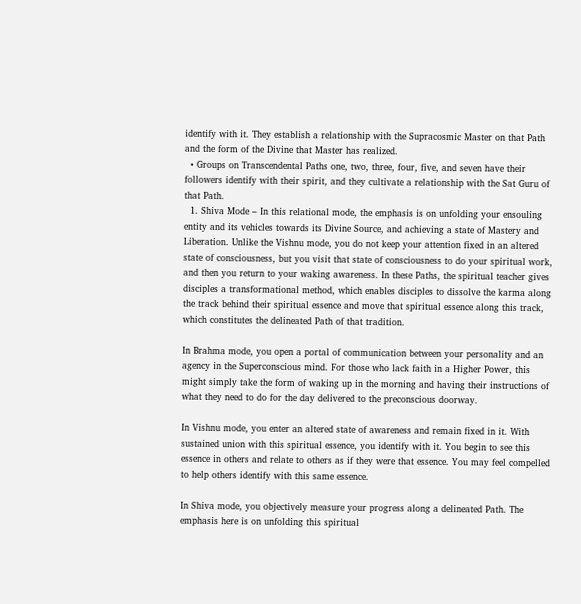identify with it. They establish a relationship with the Supracosmic Master on that Path and the form of the Divine that Master has realized.
  • Groups on Transcendental Paths one, two, three, four, five, and seven have their followers identify with their spirit, and they cultivate a relationship with the Sat Guru of that Path.
  1. Shiva Mode – In this relational mode, the emphasis is on unfolding your ensouling entity and its vehicles towards its Divine Source, and achieving a state of Mastery and Liberation. Unlike the Vishnu mode, you do not keep your attention fixed in an altered state of consciousness, but you visit that state of consciousness to do your spiritual work, and then you return to your waking awareness. In these Paths, the spiritual teacher gives disciples a transformational method, which enables disciples to dissolve the karma along the track behind their spiritual essence and move that spiritual essence along this track, which constitutes the delineated Path of that tradition.

In Brahma mode, you open a portal of communication between your personality and an agency in the Superconscious mind. For those who lack faith in a Higher Power, this might simply take the form of waking up in the morning and having their instructions of what they need to do for the day delivered to the preconscious doorway.

In Vishnu mode, you enter an altered state of awareness and remain fixed in it. With sustained union with this spiritual essence, you identify with it. You begin to see this essence in others and relate to others as if they were that essence. You may feel compelled to help others identify with this same essence.

In Shiva mode, you objectively measure your progress along a delineated Path. The emphasis here is on unfolding this spiritual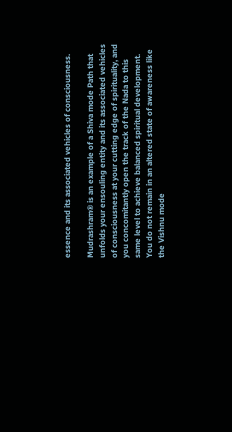essence and its associated vehicles of consciousness.

Mudrashram® is an example of a Shiva mode Path that unfolds your ensouling entity and its associated vehicles of consciousness at your cutting edge of spirituality, and you concomitantly open the track of the Nada to this same level to achieve balanced spiritual development. You do not remain in an altered state of awareness like the Vishnu mode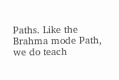Paths. Like the Brahma mode Path, we do teach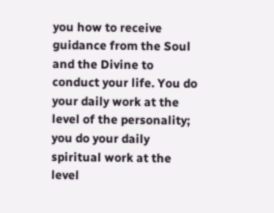you how to receive guidance from the Soul and the Divine to conduct your life. You do your daily work at the level of the personality; you do your daily spiritual work at the level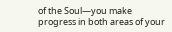of the Soul—you make progress in both areas of your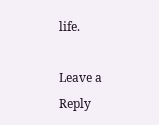life.

Leave a Reply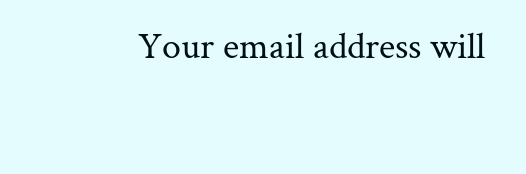Your email address will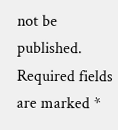not be published. Required fields are marked *